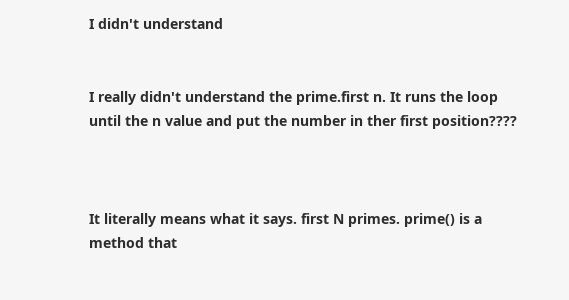I didn't understand


I really didn't understand the prime.first n. It runs the loop until the n value and put the number in ther first position????



It literally means what it says. first N primes. prime() is a method that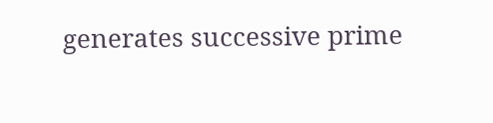generates successive prime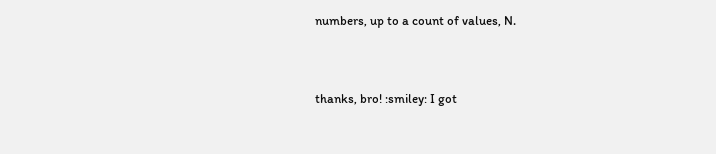numbers, up to a count of values, N.


thanks, bro! :smiley: I got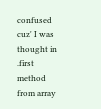confused cuz' I was thought in .first method from array